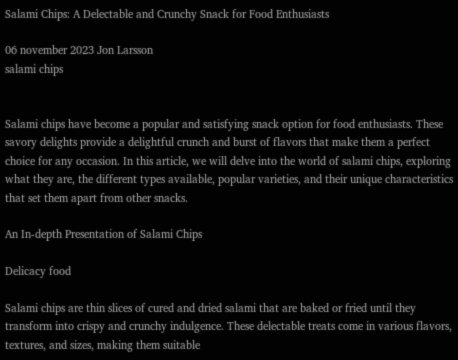Salami Chips: A Delectable and Crunchy Snack for Food Enthusiasts

06 november 2023 Jon Larsson
salami chips


Salami chips have become a popular and satisfying snack option for food enthusiasts. These savory delights provide a delightful crunch and burst of flavors that make them a perfect choice for any occasion. In this article, we will delve into the world of salami chips, exploring what they are, the different types available, popular varieties, and their unique characteristics that set them apart from other snacks.

An In-depth Presentation of Salami Chips

Delicacy food

Salami chips are thin slices of cured and dried salami that are baked or fried until they transform into crispy and crunchy indulgence. These delectable treats come in various flavors, textures, and sizes, making them suitable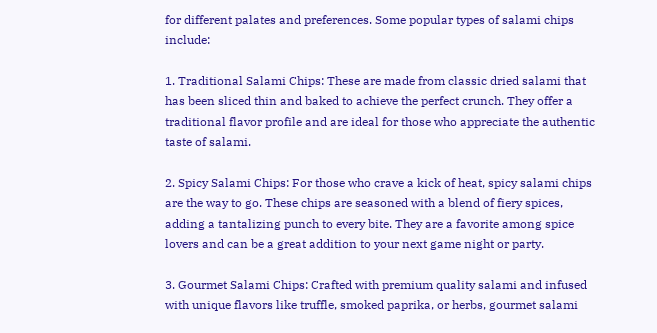for different palates and preferences. Some popular types of salami chips include:

1. Traditional Salami Chips: These are made from classic dried salami that has been sliced thin and baked to achieve the perfect crunch. They offer a traditional flavor profile and are ideal for those who appreciate the authentic taste of salami.

2. Spicy Salami Chips: For those who crave a kick of heat, spicy salami chips are the way to go. These chips are seasoned with a blend of fiery spices, adding a tantalizing punch to every bite. They are a favorite among spice lovers and can be a great addition to your next game night or party.

3. Gourmet Salami Chips: Crafted with premium quality salami and infused with unique flavors like truffle, smoked paprika, or herbs, gourmet salami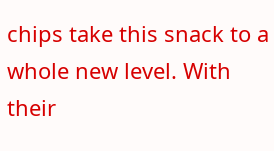chips take this snack to a whole new level. With their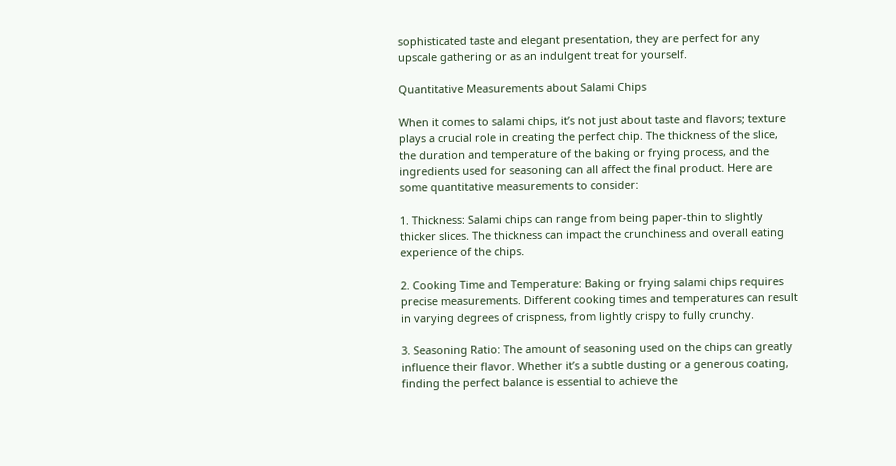sophisticated taste and elegant presentation, they are perfect for any upscale gathering or as an indulgent treat for yourself.

Quantitative Measurements about Salami Chips

When it comes to salami chips, it’s not just about taste and flavors; texture plays a crucial role in creating the perfect chip. The thickness of the slice, the duration and temperature of the baking or frying process, and the ingredients used for seasoning can all affect the final product. Here are some quantitative measurements to consider:

1. Thickness: Salami chips can range from being paper-thin to slightly thicker slices. The thickness can impact the crunchiness and overall eating experience of the chips.

2. Cooking Time and Temperature: Baking or frying salami chips requires precise measurements. Different cooking times and temperatures can result in varying degrees of crispness, from lightly crispy to fully crunchy.

3. Seasoning Ratio: The amount of seasoning used on the chips can greatly influence their flavor. Whether it’s a subtle dusting or a generous coating, finding the perfect balance is essential to achieve the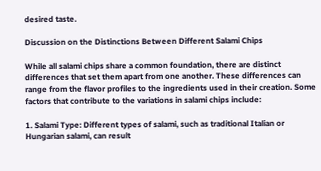desired taste.

Discussion on the Distinctions Between Different Salami Chips

While all salami chips share a common foundation, there are distinct differences that set them apart from one another. These differences can range from the flavor profiles to the ingredients used in their creation. Some factors that contribute to the variations in salami chips include:

1. Salami Type: Different types of salami, such as traditional Italian or Hungarian salami, can result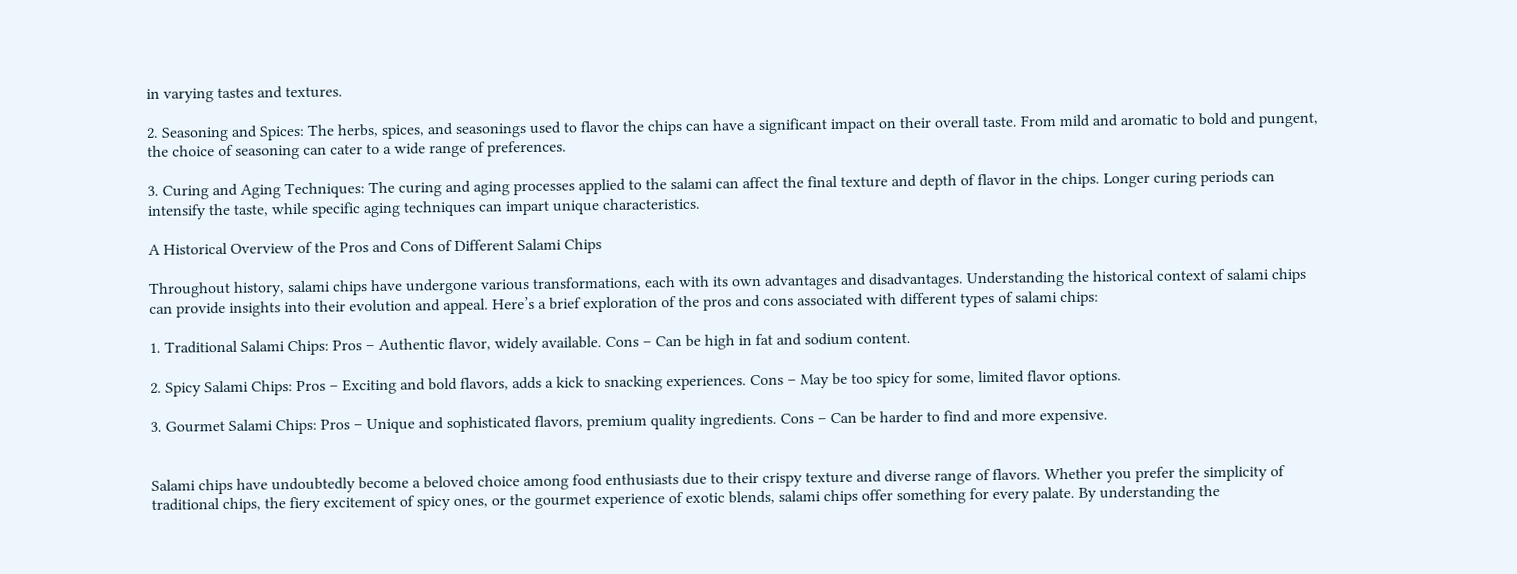in varying tastes and textures.

2. Seasoning and Spices: The herbs, spices, and seasonings used to flavor the chips can have a significant impact on their overall taste. From mild and aromatic to bold and pungent, the choice of seasoning can cater to a wide range of preferences.

3. Curing and Aging Techniques: The curing and aging processes applied to the salami can affect the final texture and depth of flavor in the chips. Longer curing periods can intensify the taste, while specific aging techniques can impart unique characteristics.

A Historical Overview of the Pros and Cons of Different Salami Chips

Throughout history, salami chips have undergone various transformations, each with its own advantages and disadvantages. Understanding the historical context of salami chips can provide insights into their evolution and appeal. Here’s a brief exploration of the pros and cons associated with different types of salami chips:

1. Traditional Salami Chips: Pros – Authentic flavor, widely available. Cons – Can be high in fat and sodium content.

2. Spicy Salami Chips: Pros – Exciting and bold flavors, adds a kick to snacking experiences. Cons – May be too spicy for some, limited flavor options.

3. Gourmet Salami Chips: Pros – Unique and sophisticated flavors, premium quality ingredients. Cons – Can be harder to find and more expensive.


Salami chips have undoubtedly become a beloved choice among food enthusiasts due to their crispy texture and diverse range of flavors. Whether you prefer the simplicity of traditional chips, the fiery excitement of spicy ones, or the gourmet experience of exotic blends, salami chips offer something for every palate. By understanding the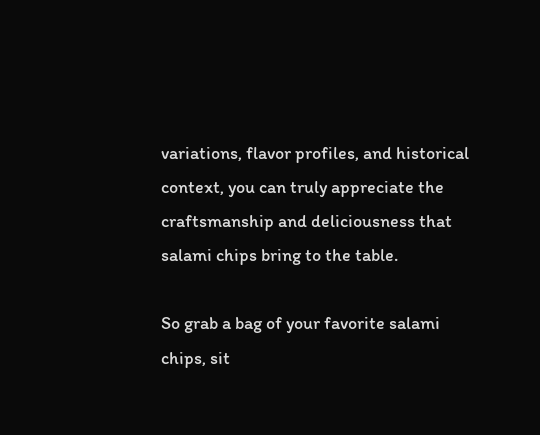variations, flavor profiles, and historical context, you can truly appreciate the craftsmanship and deliciousness that salami chips bring to the table.

So grab a bag of your favorite salami chips, sit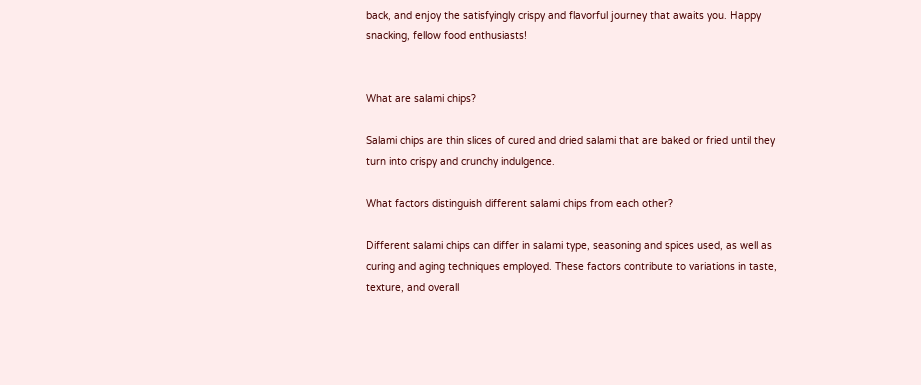back, and enjoy the satisfyingly crispy and flavorful journey that awaits you. Happy snacking, fellow food enthusiasts!


What are salami chips?

Salami chips are thin slices of cured and dried salami that are baked or fried until they turn into crispy and crunchy indulgence.

What factors distinguish different salami chips from each other?

Different salami chips can differ in salami type, seasoning and spices used, as well as curing and aging techniques employed. These factors contribute to variations in taste, texture, and overall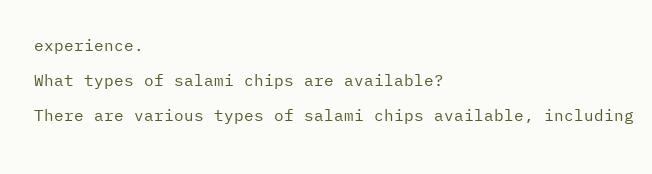experience.

What types of salami chips are available?

There are various types of salami chips available, including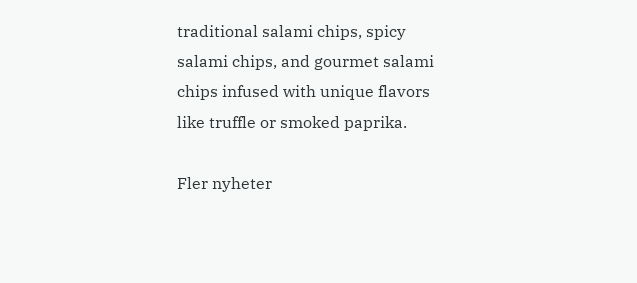traditional salami chips, spicy salami chips, and gourmet salami chips infused with unique flavors like truffle or smoked paprika.

Fler nyheter